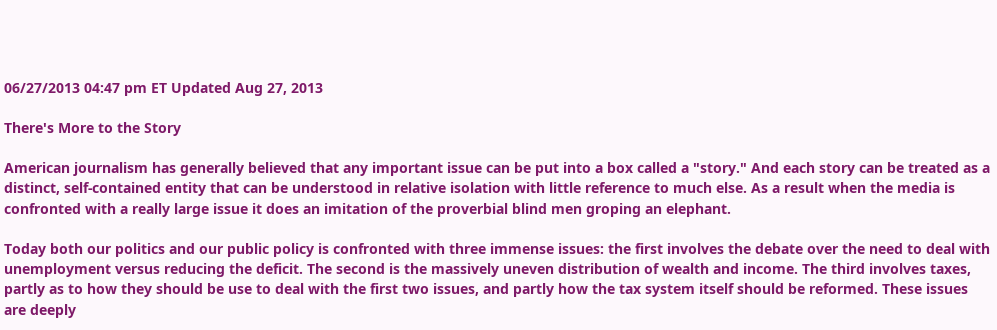06/27/2013 04:47 pm ET Updated Aug 27, 2013

There's More to the Story

American journalism has generally believed that any important issue can be put into a box called a "story." And each story can be treated as a distinct, self-contained entity that can be understood in relative isolation with little reference to much else. As a result when the media is confronted with a really large issue it does an imitation of the proverbial blind men groping an elephant.

Today both our politics and our public policy is confronted with three immense issues: the first involves the debate over the need to deal with unemployment versus reducing the deficit. The second is the massively uneven distribution of wealth and income. The third involves taxes, partly as to how they should be use to deal with the first two issues, and partly how the tax system itself should be reformed. These issues are deeply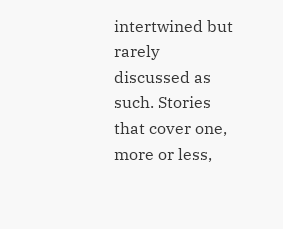intertwined but rarely discussed as such. Stories that cover one, more or less,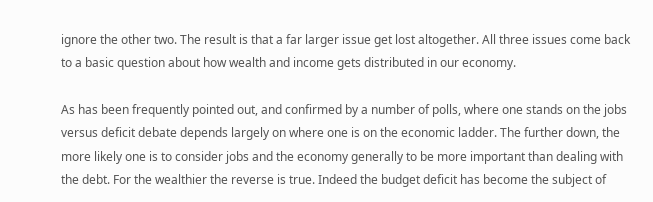ignore the other two. The result is that a far larger issue get lost altogether. All three issues come back to a basic question about how wealth and income gets distributed in our economy.

As has been frequently pointed out, and confirmed by a number of polls, where one stands on the jobs versus deficit debate depends largely on where one is on the economic ladder. The further down, the more likely one is to consider jobs and the economy generally to be more important than dealing with the debt. For the wealthier the reverse is true. Indeed the budget deficit has become the subject of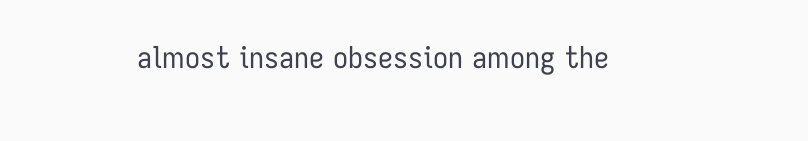almost insane obsession among the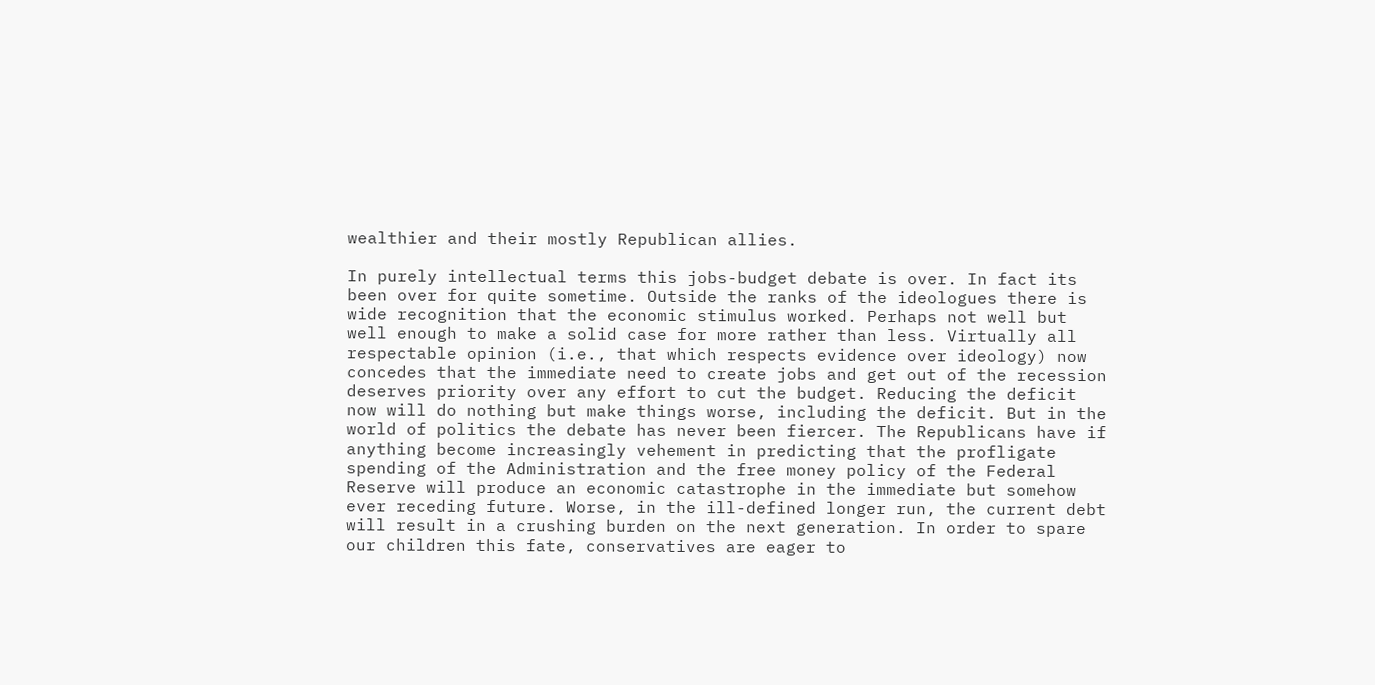wealthier and their mostly Republican allies.

In purely intellectual terms this jobs-budget debate is over. In fact its been over for quite sometime. Outside the ranks of the ideologues there is wide recognition that the economic stimulus worked. Perhaps not well but well enough to make a solid case for more rather than less. Virtually all respectable opinion (i.e., that which respects evidence over ideology) now concedes that the immediate need to create jobs and get out of the recession deserves priority over any effort to cut the budget. Reducing the deficit now will do nothing but make things worse, including the deficit. But in the world of politics the debate has never been fiercer. The Republicans have if anything become increasingly vehement in predicting that the profligate spending of the Administration and the free money policy of the Federal Reserve will produce an economic catastrophe in the immediate but somehow ever receding future. Worse, in the ill-defined longer run, the current debt will result in a crushing burden on the next generation. In order to spare our children this fate, conservatives are eager to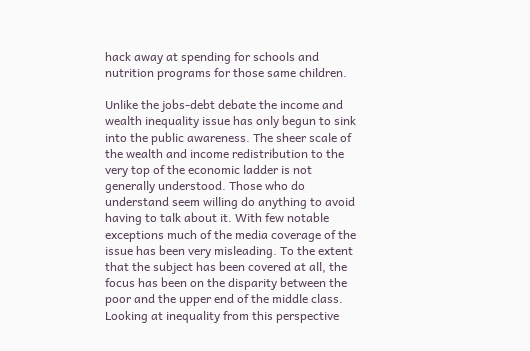hack away at spending for schools and nutrition programs for those same children.

Unlike the jobs-debt debate the income and wealth inequality issue has only begun to sink into the public awareness. The sheer scale of the wealth and income redistribution to the very top of the economic ladder is not generally understood. Those who do understand seem willing do anything to avoid having to talk about it. With few notable exceptions much of the media coverage of the issue has been very misleading. To the extent that the subject has been covered at all, the focus has been on the disparity between the poor and the upper end of the middle class. Looking at inequality from this perspective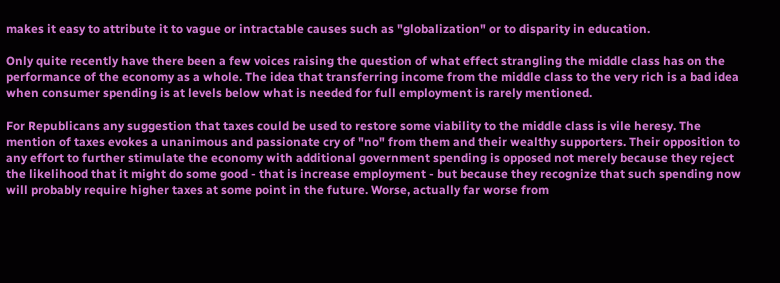makes it easy to attribute it to vague or intractable causes such as "globalization" or to disparity in education.

Only quite recently have there been a few voices raising the question of what effect strangling the middle class has on the performance of the economy as a whole. The idea that transferring income from the middle class to the very rich is a bad idea when consumer spending is at levels below what is needed for full employment is rarely mentioned.

For Republicans any suggestion that taxes could be used to restore some viability to the middle class is vile heresy. The mention of taxes evokes a unanimous and passionate cry of "no" from them and their wealthy supporters. Their opposition to any effort to further stimulate the economy with additional government spending is opposed not merely because they reject the likelihood that it might do some good - that is increase employment - but because they recognize that such spending now will probably require higher taxes at some point in the future. Worse, actually far worse from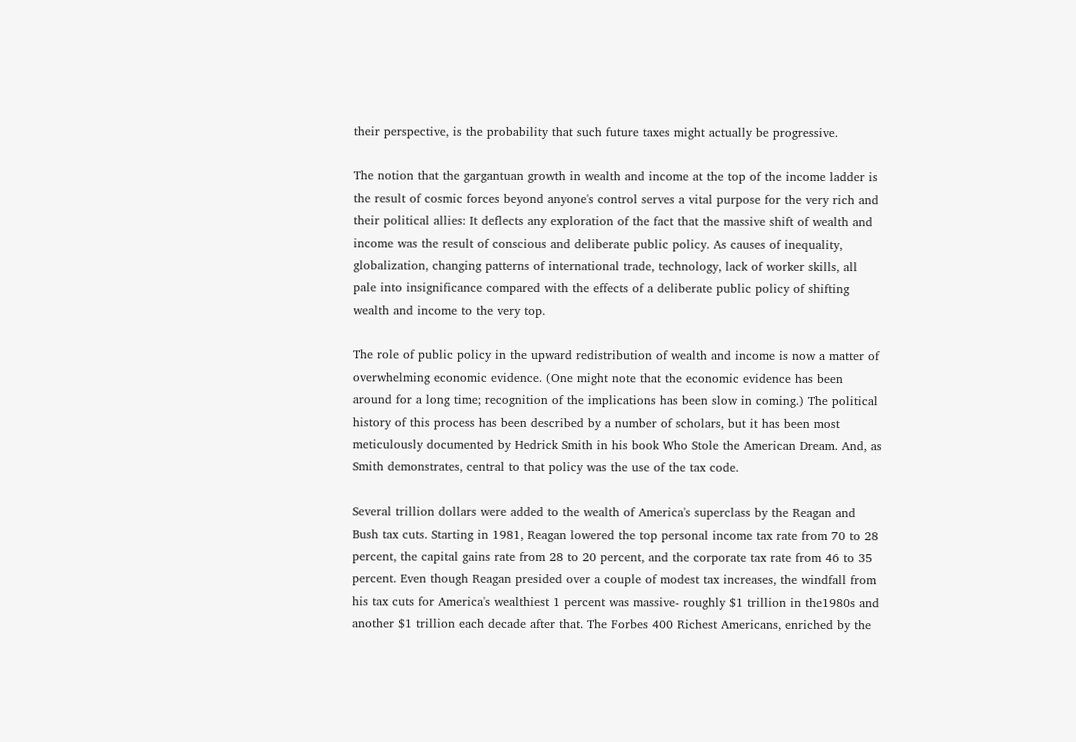their perspective, is the probability that such future taxes might actually be progressive.

The notion that the gargantuan growth in wealth and income at the top of the income ladder is the result of cosmic forces beyond anyone's control serves a vital purpose for the very rich and their political allies: It deflects any exploration of the fact that the massive shift of wealth and income was the result of conscious and deliberate public policy. As causes of inequality, globalization, changing patterns of international trade, technology, lack of worker skills, all pale into insignificance compared with the effects of a deliberate public policy of shifting wealth and income to the very top.

The role of public policy in the upward redistribution of wealth and income is now a matter of overwhelming economic evidence. (One might note that the economic evidence has been around for a long time; recognition of the implications has been slow in coming.) The political history of this process has been described by a number of scholars, but it has been most meticulously documented by Hedrick Smith in his book Who Stole the American Dream. And, as Smith demonstrates, central to that policy was the use of the tax code.

Several trillion dollars were added to the wealth of America's superclass by the Reagan and Bush tax cuts. Starting in 1981, Reagan lowered the top personal income tax rate from 70 to 28 percent, the capital gains rate from 28 to 20 percent, and the corporate tax rate from 46 to 35 percent. Even though Reagan presided over a couple of modest tax increases, the windfall from his tax cuts for America's wealthiest 1 percent was massive- roughly $1 trillion in the1980s and another $1 trillion each decade after that. The Forbes 400 Richest Americans, enriched by the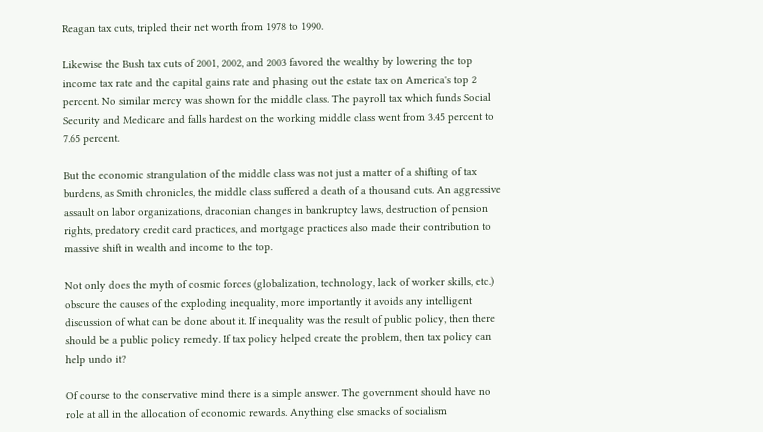Reagan tax cuts, tripled their net worth from 1978 to 1990.

Likewise the Bush tax cuts of 2001, 2002, and 2003 favored the wealthy by lowering the top income tax rate and the capital gains rate and phasing out the estate tax on America's top 2 percent. No similar mercy was shown for the middle class. The payroll tax which funds Social Security and Medicare and falls hardest on the working middle class went from 3.45 percent to 7.65 percent.

But the economic strangulation of the middle class was not just a matter of a shifting of tax burdens, as Smith chronicles, the middle class suffered a death of a thousand cuts. An aggressive assault on labor organizations, draconian changes in bankruptcy laws, destruction of pension rights, predatory credit card practices, and mortgage practices also made their contribution to massive shift in wealth and income to the top.

Not only does the myth of cosmic forces (globalization, technology, lack of worker skills, etc.) obscure the causes of the exploding inequality, more importantly it avoids any intelligent discussion of what can be done about it. If inequality was the result of public policy, then there should be a public policy remedy. If tax policy helped create the problem, then tax policy can help undo it?

Of course to the conservative mind there is a simple answer. The government should have no role at all in the allocation of economic rewards. Anything else smacks of socialism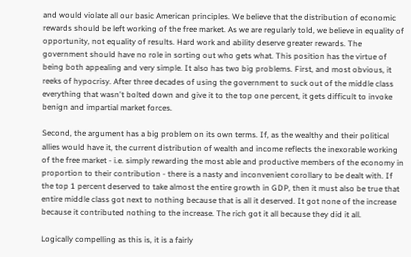and would violate all our basic American principles. We believe that the distribution of economic rewards should be left working of the free market. As we are regularly told, we believe in equality of opportunity, not equality of results. Hard work and ability deserve greater rewards. The government should have no role in sorting out who gets what. This position has the virtue of being both appealing and very simple. It also has two big problems. First, and most obvious, it reeks of hypocrisy. After three decades of using the government to suck out of the middle class everything that wasn't bolted down and give it to the top one percent, it gets difficult to invoke benign and impartial market forces.

Second, the argument has a big problem on its own terms. If, as the wealthy and their political allies would have it, the current distribution of wealth and income reflects the inexorable working of the free market - i.e. simply rewarding the most able and productive members of the economy in proportion to their contribution - there is a nasty and inconvenient corollary to be dealt with. If the top 1 percent deserved to take almost the entire growth in GDP, then it must also be true that entire middle class got next to nothing because that is all it deserved. It got none of the increase because it contributed nothing to the increase. The rich got it all because they did it all.

Logically compelling as this is, it is a fairly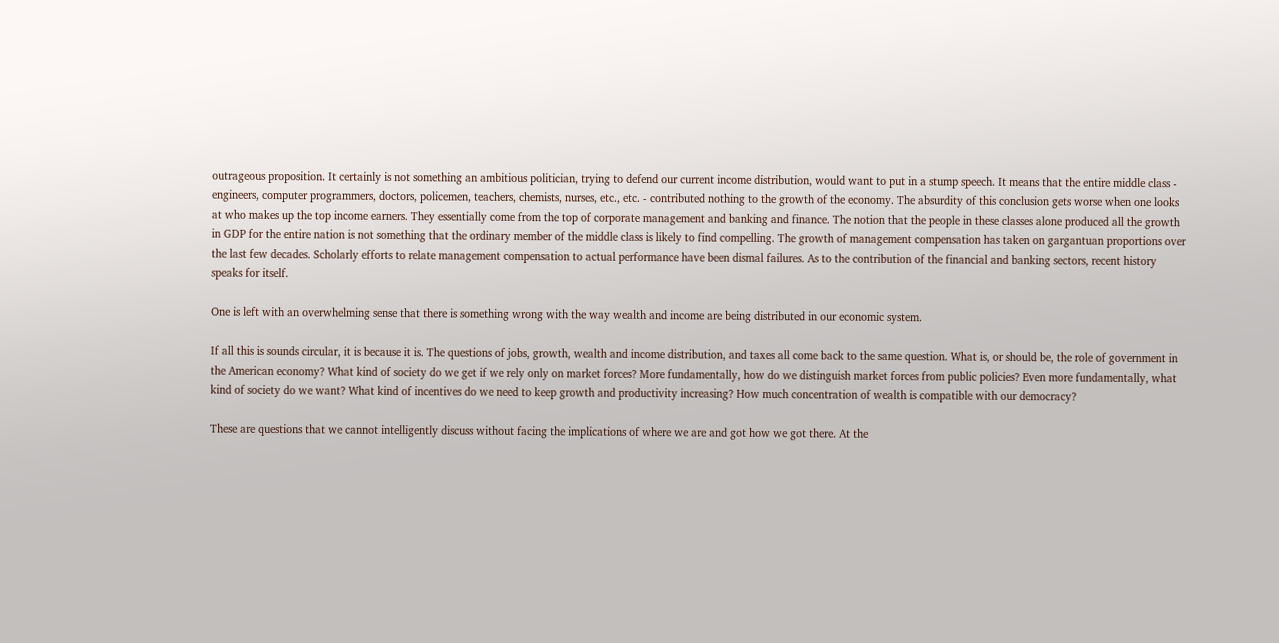outrageous proposition. It certainly is not something an ambitious politician, trying to defend our current income distribution, would want to put in a stump speech. It means that the entire middle class - engineers, computer programmers, doctors, policemen, teachers, chemists, nurses, etc., etc. - contributed nothing to the growth of the economy. The absurdity of this conclusion gets worse when one looks at who makes up the top income earners. They essentially come from the top of corporate management and banking and finance. The notion that the people in these classes alone produced all the growth in GDP for the entire nation is not something that the ordinary member of the middle class is likely to find compelling. The growth of management compensation has taken on gargantuan proportions over the last few decades. Scholarly efforts to relate management compensation to actual performance have been dismal failures. As to the contribution of the financial and banking sectors, recent history speaks for itself.

One is left with an overwhelming sense that there is something wrong with the way wealth and income are being distributed in our economic system.

If all this is sounds circular, it is because it is. The questions of jobs, growth, wealth and income distribution, and taxes all come back to the same question. What is, or should be, the role of government in the American economy? What kind of society do we get if we rely only on market forces? More fundamentally, how do we distinguish market forces from public policies? Even more fundamentally, what kind of society do we want? What kind of incentives do we need to keep growth and productivity increasing? How much concentration of wealth is compatible with our democracy?

These are questions that we cannot intelligently discuss without facing the implications of where we are and got how we got there. At the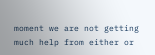moment we are not getting much help from either or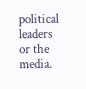political leaders or the media.